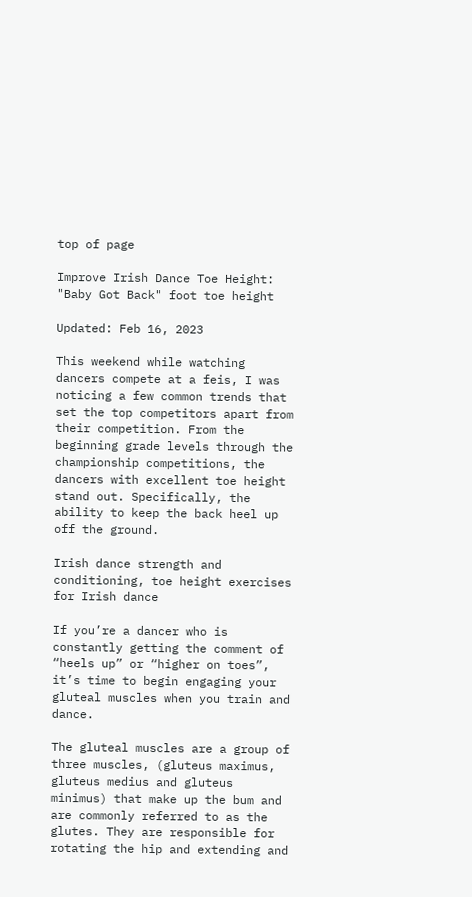top of page

Improve Irish Dance Toe Height: "Baby Got Back" foot toe height

Updated: Feb 16, 2023

This weekend while watching dancers compete at a feis, I was noticing a few common trends that set the top competitors apart from their competition. From the beginning grade levels through the championship competitions, the dancers with excellent toe height stand out. Specifically, the ability to keep the back heel up off the ground.

Irish dance strength and conditioning, toe height exercises for Irish dance

If you’re a dancer who is constantly getting the comment of “heels up” or “higher on toes”, it’s time to begin engaging your gluteal muscles when you train and dance.

The gluteal muscles are a group of three muscles, (gluteus maximus, gluteus medius and gluteus minimus) that make up the bum and are commonly referred to as the glutes. They are responsible for rotating the hip and extending and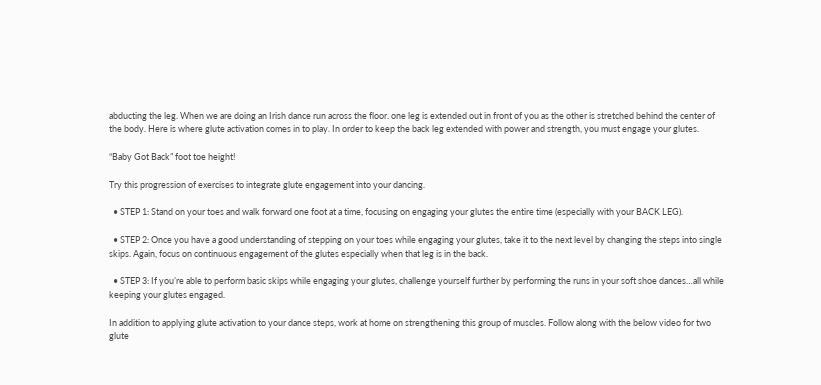abducting the leg. When we are doing an Irish dance run across the floor. one leg is extended out in front of you as the other is stretched behind the center of the body. Here is where glute activation comes in to play. In order to keep the back leg extended with power and strength, you must engage your glutes.

“Baby Got Back” foot toe height!

Try this progression of exercises to integrate glute engagement into your dancing.

  • STEP 1: Stand on your toes and walk forward one foot at a time, focusing on engaging your glutes the entire time (especially with your BACK LEG).

  • STEP 2: Once you have a good understanding of stepping on your toes while engaging your glutes, take it to the next level by changing the steps into single skips. Again, focus on continuous engagement of the glutes especially when that leg is in the back.

  • STEP 3: If you’re able to perform basic skips while engaging your glutes, challenge yourself further by performing the runs in your soft shoe dances…all while keeping your glutes engaged.

In addition to applying glute activation to your dance steps, work at home on strengthening this group of muscles. Follow along with the below video for two glute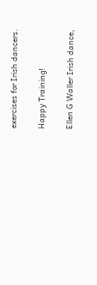exercises for Irish dancers.

Happy Training!

Ellen G Waller Irish dance,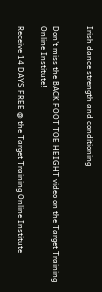Irish dance strength and conditioning


Don't miss the BACK FOOT TOE HEIGHT video on the Target Training Online Institute!

Receive 14 DAYS FREE @ the Target Training Online Institute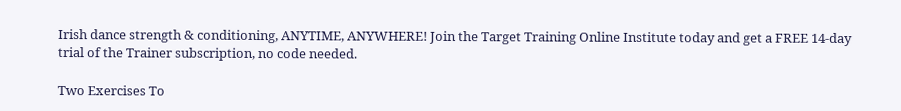Irish dance strength & conditioning, ANYTIME, ANYWHERE! Join the Target Training Online Institute today and get a FREE 14-day trial of the Trainer subscription, no code needed.

Two Exercises To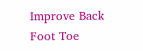Improve Back Foot Toe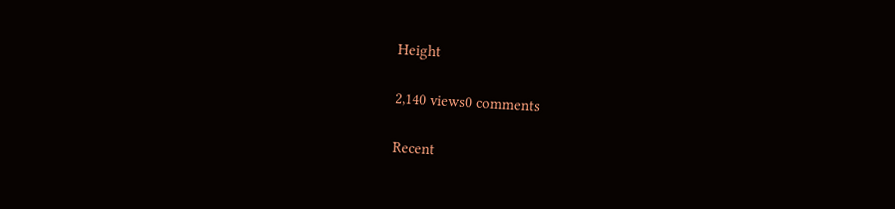Height

2,140 views0 comments

Recent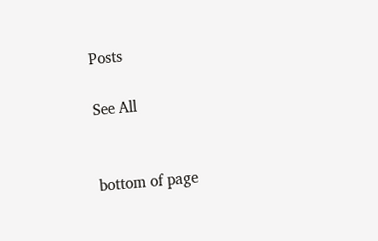Posts

See All


bottom of page